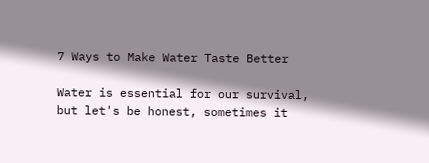7 Ways to Make Water Taste Better

Water is essential for our survival, but let's be honest, sometimes it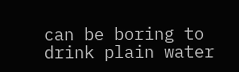can be boring to drink plain water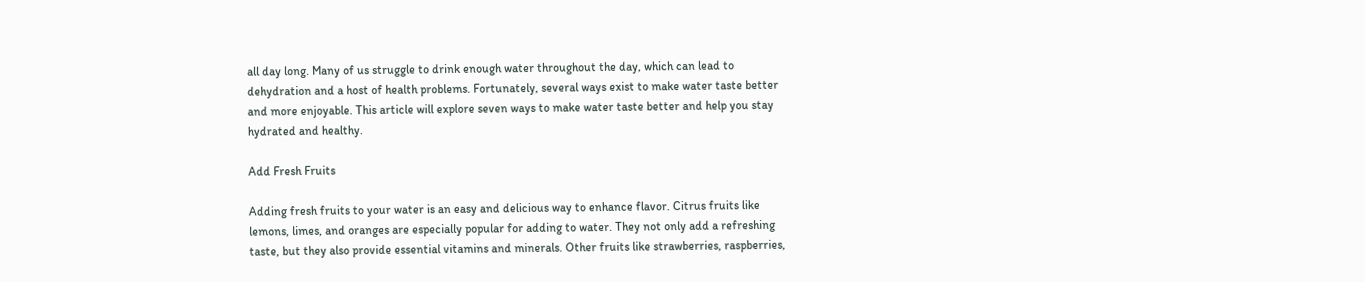all day long. Many of us struggle to drink enough water throughout the day, which can lead to dehydration and a host of health problems. Fortunately, several ways exist to make water taste better and more enjoyable. This article will explore seven ways to make water taste better and help you stay hydrated and healthy.

Add Fresh Fruits

Adding fresh fruits to your water is an easy and delicious way to enhance flavor. Citrus fruits like lemons, limes, and oranges are especially popular for adding to water. They not only add a refreshing taste, but they also provide essential vitamins and minerals. Other fruits like strawberries, raspberries,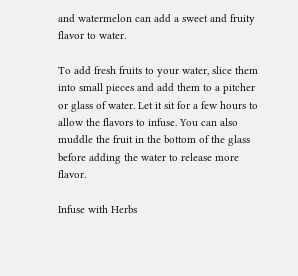and watermelon can add a sweet and fruity flavor to water.

To add fresh fruits to your water, slice them into small pieces and add them to a pitcher or glass of water. Let it sit for a few hours to allow the flavors to infuse. You can also muddle the fruit in the bottom of the glass before adding the water to release more flavor.

Infuse with Herbs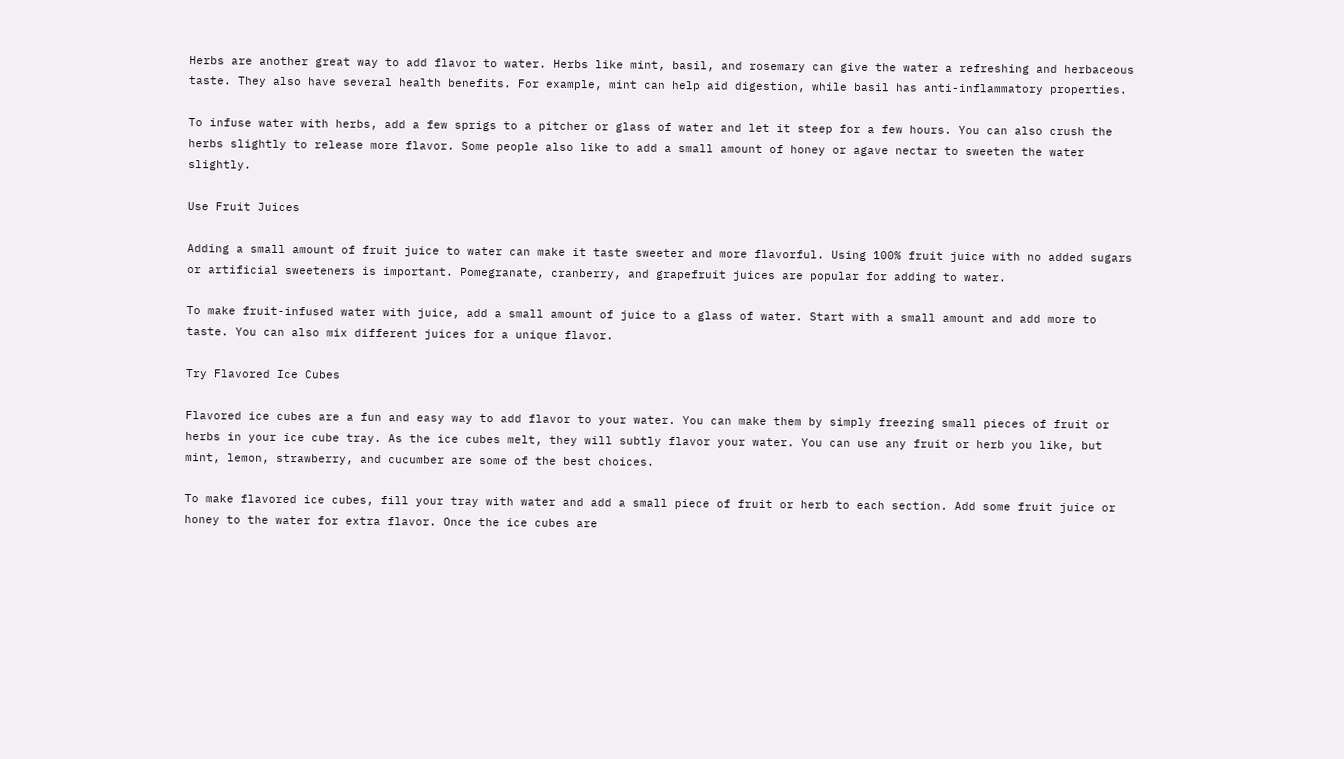Herbs are another great way to add flavor to water. Herbs like mint, basil, and rosemary can give the water a refreshing and herbaceous taste. They also have several health benefits. For example, mint can help aid digestion, while basil has anti-inflammatory properties.

To infuse water with herbs, add a few sprigs to a pitcher or glass of water and let it steep for a few hours. You can also crush the herbs slightly to release more flavor. Some people also like to add a small amount of honey or agave nectar to sweeten the water slightly.

Use Fruit Juices

Adding a small amount of fruit juice to water can make it taste sweeter and more flavorful. Using 100% fruit juice with no added sugars or artificial sweeteners is important. Pomegranate, cranberry, and grapefruit juices are popular for adding to water.

To make fruit-infused water with juice, add a small amount of juice to a glass of water. Start with a small amount and add more to taste. You can also mix different juices for a unique flavor.

Try Flavored Ice Cubes

Flavored ice cubes are a fun and easy way to add flavor to your water. You can make them by simply freezing small pieces of fruit or herbs in your ice cube tray. As the ice cubes melt, they will subtly flavor your water. You can use any fruit or herb you like, but mint, lemon, strawberry, and cucumber are some of the best choices.

To make flavored ice cubes, fill your tray with water and add a small piece of fruit or herb to each section. Add some fruit juice or honey to the water for extra flavor. Once the ice cubes are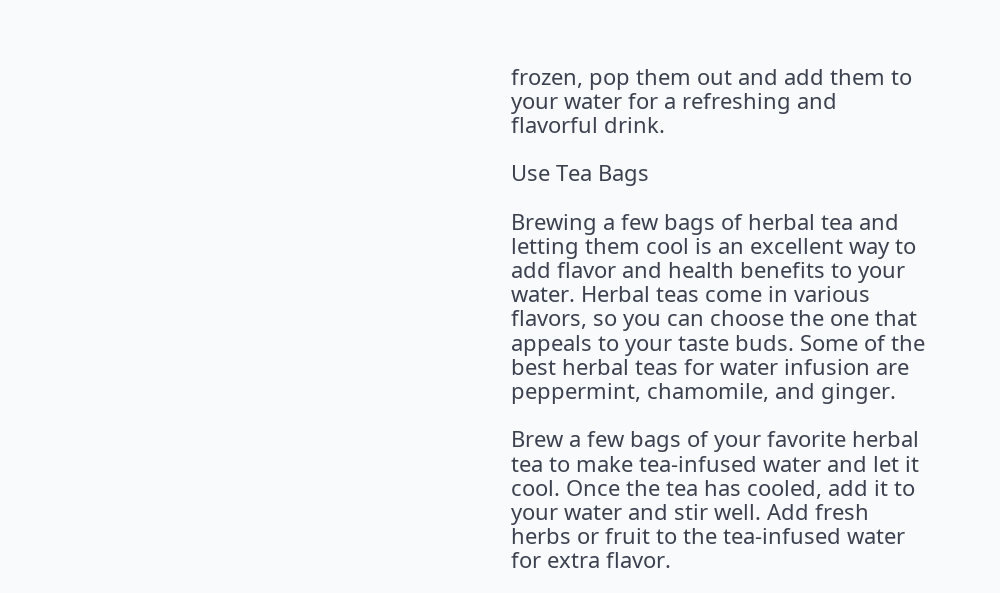frozen, pop them out and add them to your water for a refreshing and flavorful drink.

Use Tea Bags

Brewing a few bags of herbal tea and letting them cool is an excellent way to add flavor and health benefits to your water. Herbal teas come in various flavors, so you can choose the one that appeals to your taste buds. Some of the best herbal teas for water infusion are peppermint, chamomile, and ginger.

Brew a few bags of your favorite herbal tea to make tea-infused water and let it cool. Once the tea has cooled, add it to your water and stir well. Add fresh herbs or fruit to the tea-infused water for extra flavor.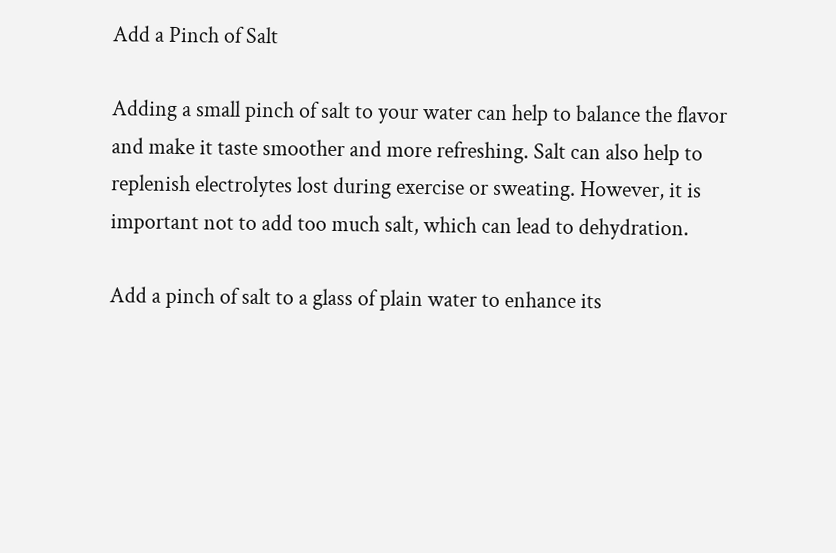Add a Pinch of Salt

Adding a small pinch of salt to your water can help to balance the flavor and make it taste smoother and more refreshing. Salt can also help to replenish electrolytes lost during exercise or sweating. However, it is important not to add too much salt, which can lead to dehydration.

Add a pinch of salt to a glass of plain water to enhance its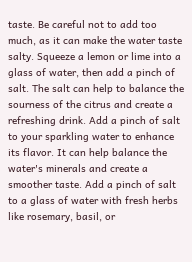taste. Be careful not to add too much, as it can make the water taste salty. Squeeze a lemon or lime into a glass of water, then add a pinch of salt. The salt can help to balance the sourness of the citrus and create a refreshing drink. Add a pinch of salt to your sparkling water to enhance its flavor. It can help balance the water's minerals and create a smoother taste. Add a pinch of salt to a glass of water with fresh herbs like rosemary, basil, or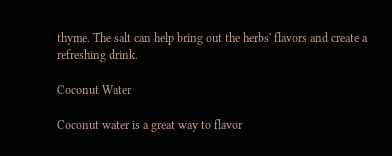thyme. The salt can help bring out the herbs' flavors and create a refreshing drink.

Coconut Water

Coconut water is a great way to flavor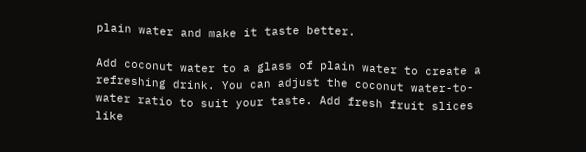plain water and make it taste better.

Add coconut water to a glass of plain water to create a refreshing drink. You can adjust the coconut water-to-water ratio to suit your taste. Add fresh fruit slices like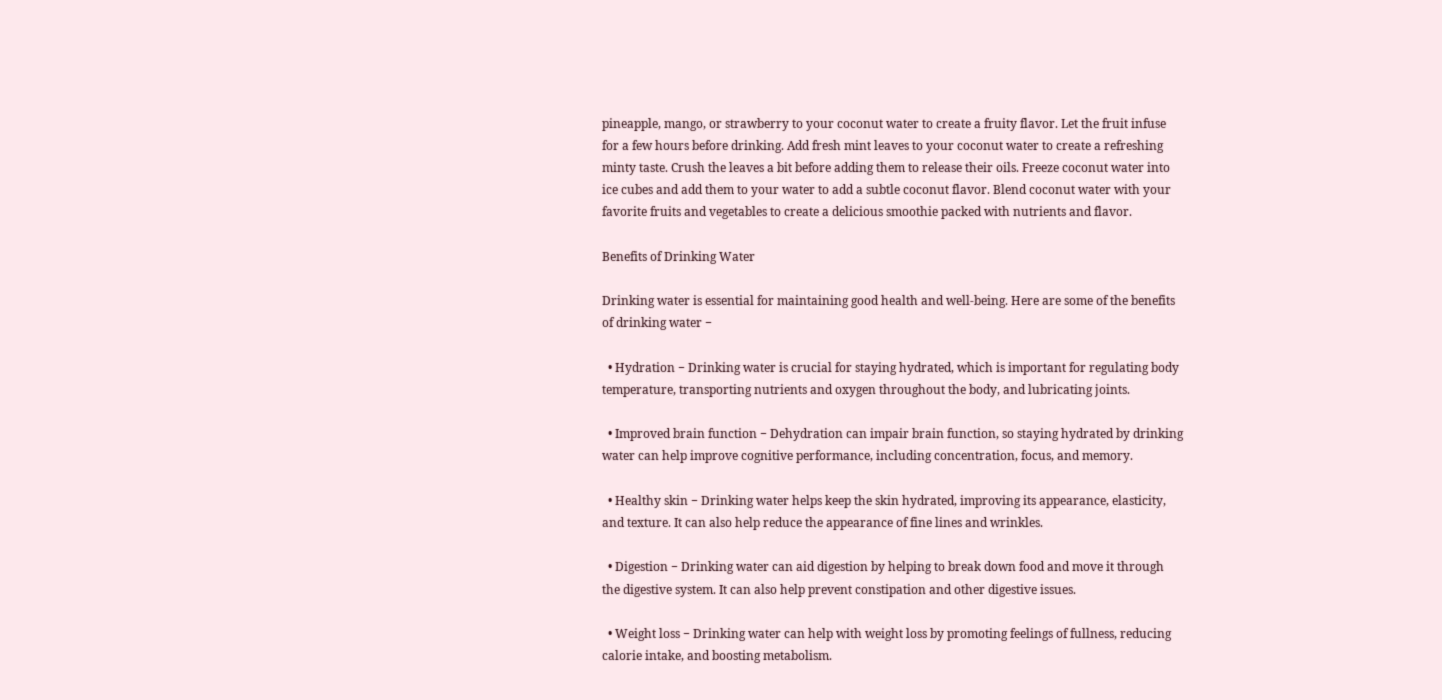pineapple, mango, or strawberry to your coconut water to create a fruity flavor. Let the fruit infuse for a few hours before drinking. Add fresh mint leaves to your coconut water to create a refreshing minty taste. Crush the leaves a bit before adding them to release their oils. Freeze coconut water into ice cubes and add them to your water to add a subtle coconut flavor. Blend coconut water with your favorite fruits and vegetables to create a delicious smoothie packed with nutrients and flavor.

Benefits of Drinking Water

Drinking water is essential for maintaining good health and well-being. Here are some of the benefits of drinking water −

  • Hydration − Drinking water is crucial for staying hydrated, which is important for regulating body temperature, transporting nutrients and oxygen throughout the body, and lubricating joints.

  • Improved brain function − Dehydration can impair brain function, so staying hydrated by drinking water can help improve cognitive performance, including concentration, focus, and memory.

  • Healthy skin − Drinking water helps keep the skin hydrated, improving its appearance, elasticity, and texture. It can also help reduce the appearance of fine lines and wrinkles.

  • Digestion − Drinking water can aid digestion by helping to break down food and move it through the digestive system. It can also help prevent constipation and other digestive issues.

  • Weight loss − Drinking water can help with weight loss by promoting feelings of fullness, reducing calorie intake, and boosting metabolism.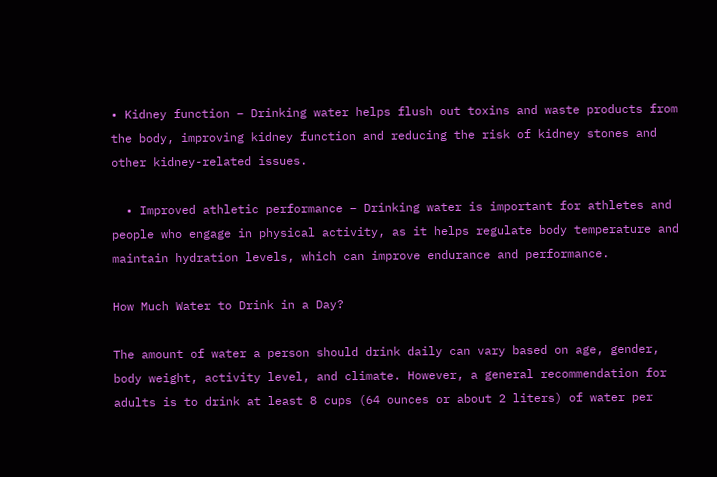• Kidney function − Drinking water helps flush out toxins and waste products from the body, improving kidney function and reducing the risk of kidney stones and other kidney-related issues.

  • Improved athletic performance − Drinking water is important for athletes and people who engage in physical activity, as it helps regulate body temperature and maintain hydration levels, which can improve endurance and performance.

How Much Water to Drink in a Day?

The amount of water a person should drink daily can vary based on age, gender, body weight, activity level, and climate. However, a general recommendation for adults is to drink at least 8 cups (64 ounces or about 2 liters) of water per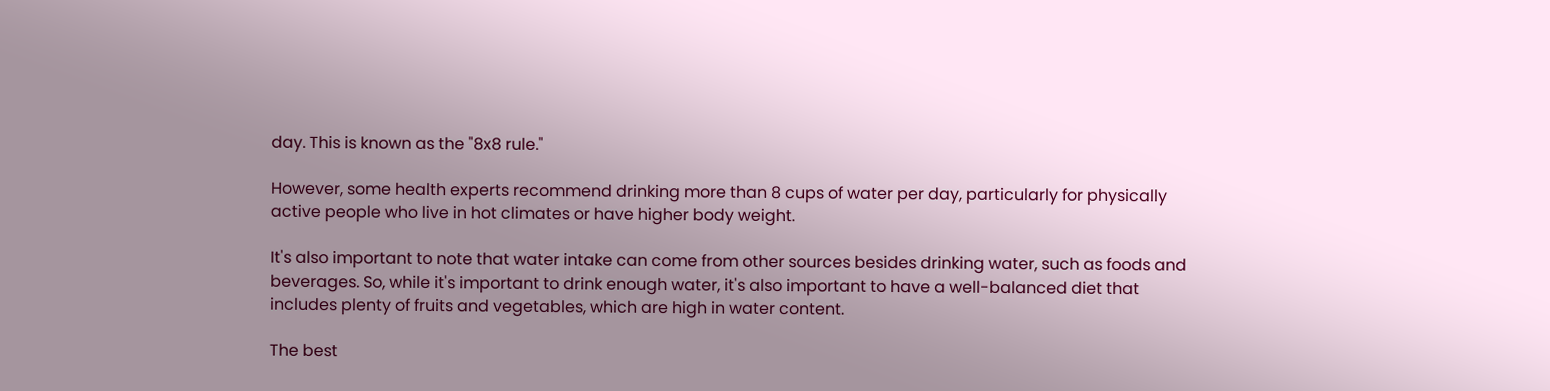day. This is known as the "8x8 rule."

However, some health experts recommend drinking more than 8 cups of water per day, particularly for physically active people who live in hot climates or have higher body weight.

It's also important to note that water intake can come from other sources besides drinking water, such as foods and beverages. So, while it's important to drink enough water, it's also important to have a well-balanced diet that includes plenty of fruits and vegetables, which are high in water content.

The best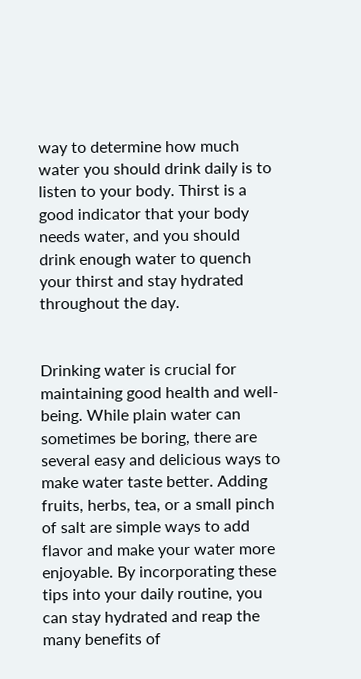way to determine how much water you should drink daily is to listen to your body. Thirst is a good indicator that your body needs water, and you should drink enough water to quench your thirst and stay hydrated throughout the day.


Drinking water is crucial for maintaining good health and well-being. While plain water can sometimes be boring, there are several easy and delicious ways to make water taste better. Adding fruits, herbs, tea, or a small pinch of salt are simple ways to add flavor and make your water more enjoyable. By incorporating these tips into your daily routine, you can stay hydrated and reap the many benefits of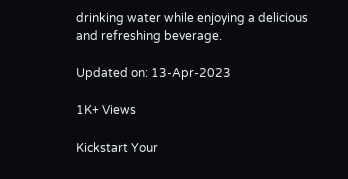drinking water while enjoying a delicious and refreshing beverage.

Updated on: 13-Apr-2023

1K+ Views

Kickstart Your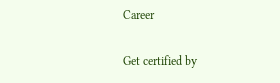Career

Get certified by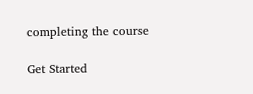completing the course

Get Started